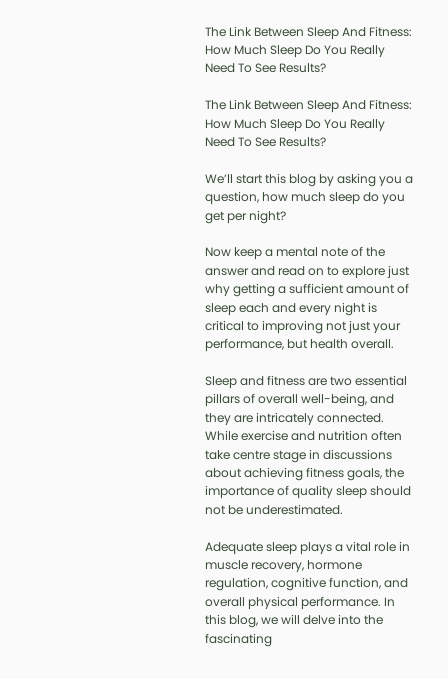The Link Between Sleep And Fitness: How Much Sleep Do You Really Need To See Results?

The Link Between Sleep And Fitness: How Much Sleep Do You Really Need To See Results?

We’ll start this blog by asking you a question, how much sleep do you get per night?

Now keep a mental note of the answer and read on to explore just why getting a sufficient amount of sleep each and every night is critical to improving not just your performance, but health overall.

Sleep and fitness are two essential pillars of overall well-being, and they are intricately connected. While exercise and nutrition often take centre stage in discussions about achieving fitness goals, the importance of quality sleep should not be underestimated.

Adequate sleep plays a vital role in muscle recovery, hormone regulation, cognitive function, and overall physical performance. In this blog, we will delve into the fascinating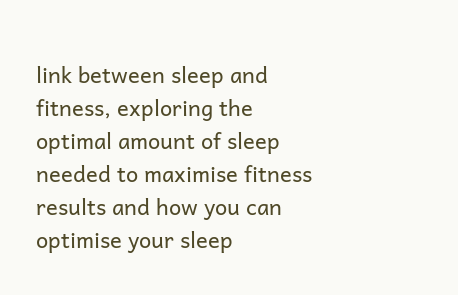link between sleep and fitness, exploring the optimal amount of sleep needed to maximise fitness results and how you can optimise your sleep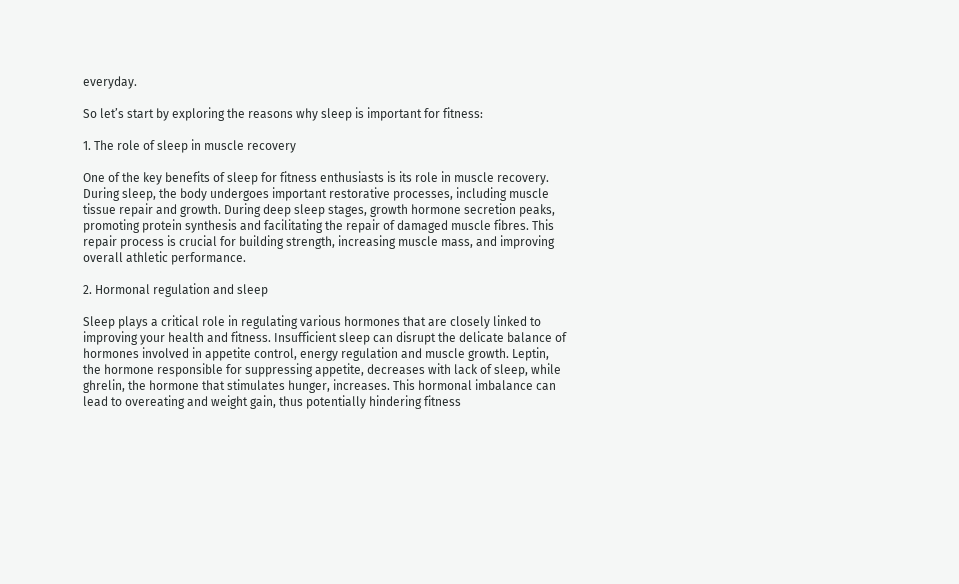everyday.

So let’s start by exploring the reasons why sleep is important for fitness:

1. The role of sleep in muscle recovery

One of the key benefits of sleep for fitness enthusiasts is its role in muscle recovery. During sleep, the body undergoes important restorative processes, including muscle tissue repair and growth. During deep sleep stages, growth hormone secretion peaks, promoting protein synthesis and facilitating the repair of damaged muscle fibres. This repair process is crucial for building strength, increasing muscle mass, and improving overall athletic performance.

2. Hormonal regulation and sleep

Sleep plays a critical role in regulating various hormones that are closely linked to improving your health and fitness. Insufficient sleep can disrupt the delicate balance of hormones involved in appetite control, energy regulation and muscle growth. Leptin, the hormone responsible for suppressing appetite, decreases with lack of sleep, while ghrelin, the hormone that stimulates hunger, increases. This hormonal imbalance can lead to overeating and weight gain, thus potentially hindering fitness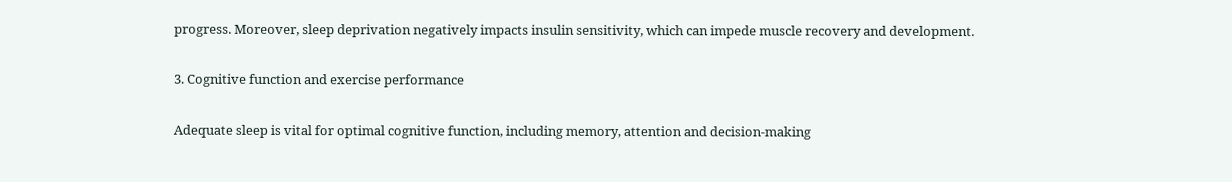progress. Moreover, sleep deprivation negatively impacts insulin sensitivity, which can impede muscle recovery and development.

3. Cognitive function and exercise performance

Adequate sleep is vital for optimal cognitive function, including memory, attention and decision-making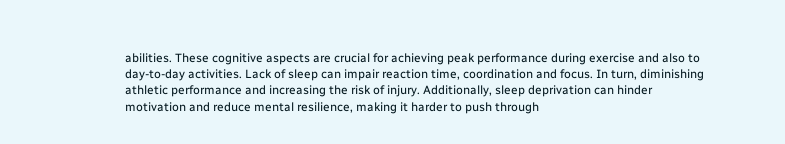abilities. These cognitive aspects are crucial for achieving peak performance during exercise and also to day-to-day activities. Lack of sleep can impair reaction time, coordination and focus. In turn, diminishing athletic performance and increasing the risk of injury. Additionally, sleep deprivation can hinder motivation and reduce mental resilience, making it harder to push through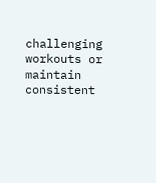challenging workouts or maintain consistent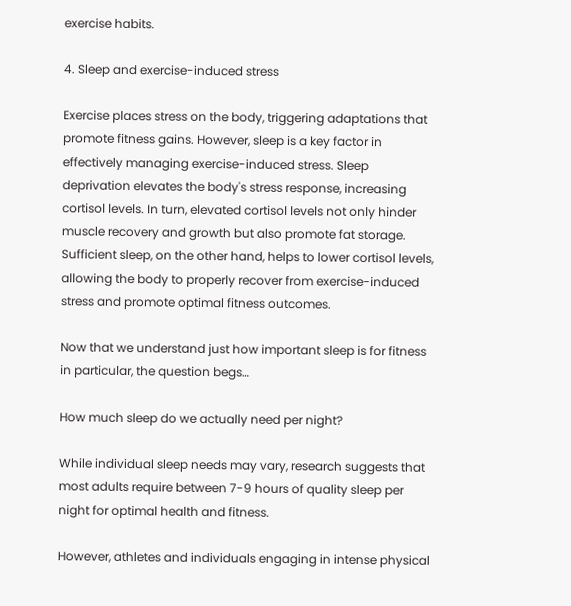exercise habits.

4. Sleep and exercise-induced stress

Exercise places stress on the body, triggering adaptations that promote fitness gains. However, sleep is a key factor in effectively managing exercise-induced stress. Sleep deprivation elevates the body's stress response, increasing cortisol levels. In turn, elevated cortisol levels not only hinder muscle recovery and growth but also promote fat storage. Sufficient sleep, on the other hand, helps to lower cortisol levels, allowing the body to properly recover from exercise-induced stress and promote optimal fitness outcomes.

Now that we understand just how important sleep is for fitness in particular, the question begs…

How much sleep do we actually need per night?

While individual sleep needs may vary, research suggests that most adults require between 7-9 hours of quality sleep per night for optimal health and fitness.

However, athletes and individuals engaging in intense physical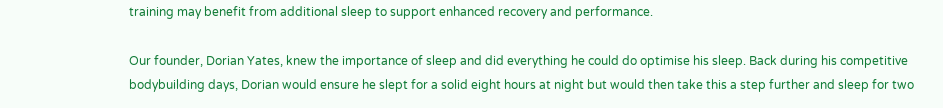training may benefit from additional sleep to support enhanced recovery and performance.

Our founder, Dorian Yates, knew the importance of sleep and did everything he could do optimise his sleep. Back during his competitive bodybuilding days, Dorian would ensure he slept for a solid eight hours at night but would then take this a step further and sleep for two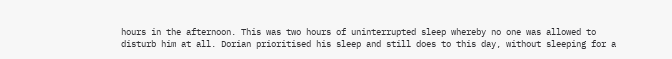hours in the afternoon. This was two hours of uninterrupted sleep whereby no one was allowed to disturb him at all. Dorian prioritised his sleep and still does to this day, without sleeping for a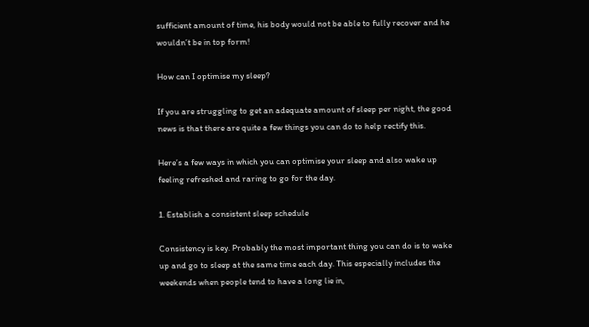sufficient amount of time, his body would not be able to fully recover and he wouldn’t be in top form!

How can I optimise my sleep?

If you are struggling to get an adequate amount of sleep per night, the good news is that there are quite a few things you can do to help rectify this.

Here’s a few ways in which you can optimise your sleep and also wake up feeling refreshed and raring to go for the day.

1. Establish a consistent sleep schedule

Consistency is key. Probably the most important thing you can do is to wake up and go to sleep at the same time each day. This especially includes the weekends when people tend to have a long lie in,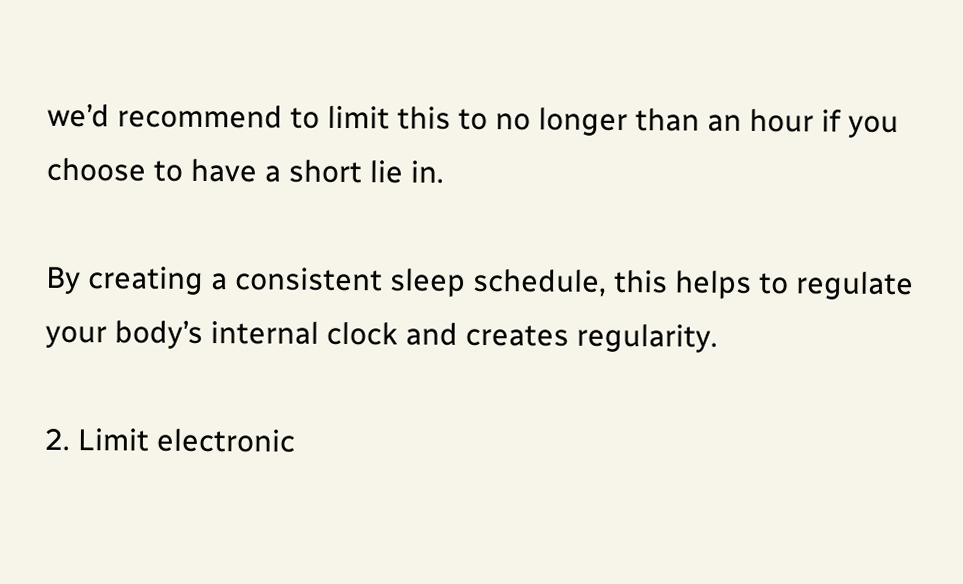we’d recommend to limit this to no longer than an hour if you choose to have a short lie in.

By creating a consistent sleep schedule, this helps to regulate your body’s internal clock and creates regularity.

2. Limit electronic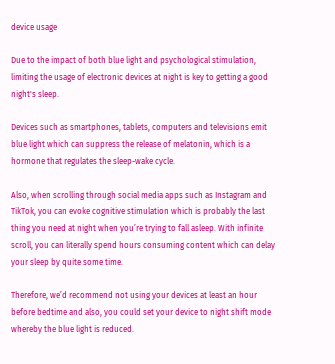device usage

Due to the impact of both blue light and psychological stimulation, limiting the usage of electronic devices at night is key to getting a good night's sleep.

Devices such as smartphones, tablets, computers and televisions emit blue light which can suppress the release of melatonin, which is a hormone that regulates the sleep-wake cycle.

Also, when scrolling through social media apps such as Instagram and TikTok, you can evoke cognitive stimulation which is probably the last thing you need at night when you’re trying to fall asleep. With infinite scroll, you can literally spend hours consuming content which can delay your sleep by quite some time.

Therefore, we’d recommend not using your devices at least an hour before bedtime and also, you could set your device to night shift mode whereby the blue light is reduced.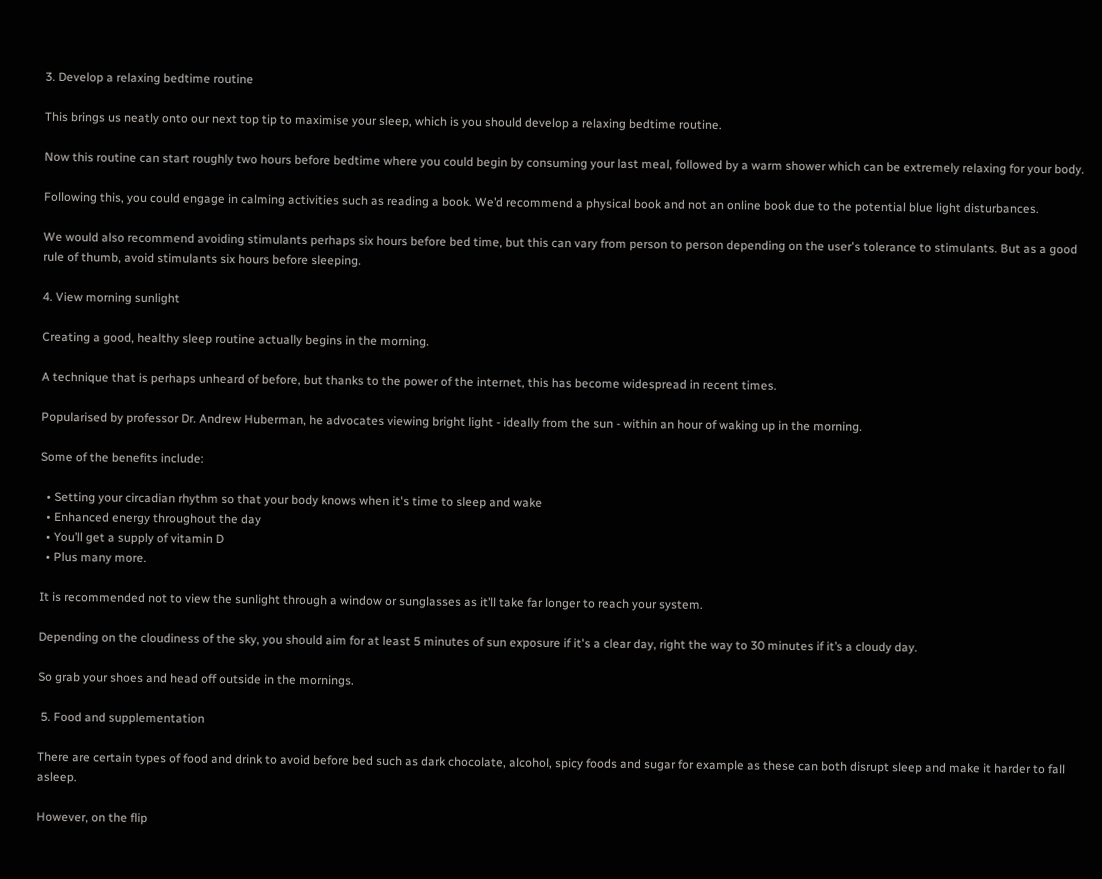3. Develop a relaxing bedtime routine

This brings us neatly onto our next top tip to maximise your sleep, which is you should develop a relaxing bedtime routine.

Now this routine can start roughly two hours before bedtime where you could begin by consuming your last meal, followed by a warm shower which can be extremely relaxing for your body.

Following this, you could engage in calming activities such as reading a book. We’d recommend a physical book and not an online book due to the potential blue light disturbances.

We would also recommend avoiding stimulants perhaps six hours before bed time, but this can vary from person to person depending on the user's tolerance to stimulants. But as a good rule of thumb, avoid stimulants six hours before sleeping.

4. View morning sunlight

Creating a good, healthy sleep routine actually begins in the morning.

A technique that is perhaps unheard of before, but thanks to the power of the internet, this has become widespread in recent times.

Popularised by professor Dr. Andrew Huberman, he advocates viewing bright light - ideally from the sun - within an hour of waking up in the morning.

Some of the benefits include:

  • Setting your circadian rhythm so that your body knows when it's time to sleep and wake
  • Enhanced energy throughout the day
  • You’ll get a supply of vitamin D
  • Plus many more.

It is recommended not to view the sunlight through a window or sunglasses as it’ll take far longer to reach your system.

Depending on the cloudiness of the sky, you should aim for at least 5 minutes of sun exposure if it's a clear day, right the way to 30 minutes if it’s a cloudy day.

So grab your shoes and head off outside in the mornings.

 5. Food and supplementation

There are certain types of food and drink to avoid before bed such as dark chocolate, alcohol, spicy foods and sugar for example as these can both disrupt sleep and make it harder to fall asleep.

However, on the flip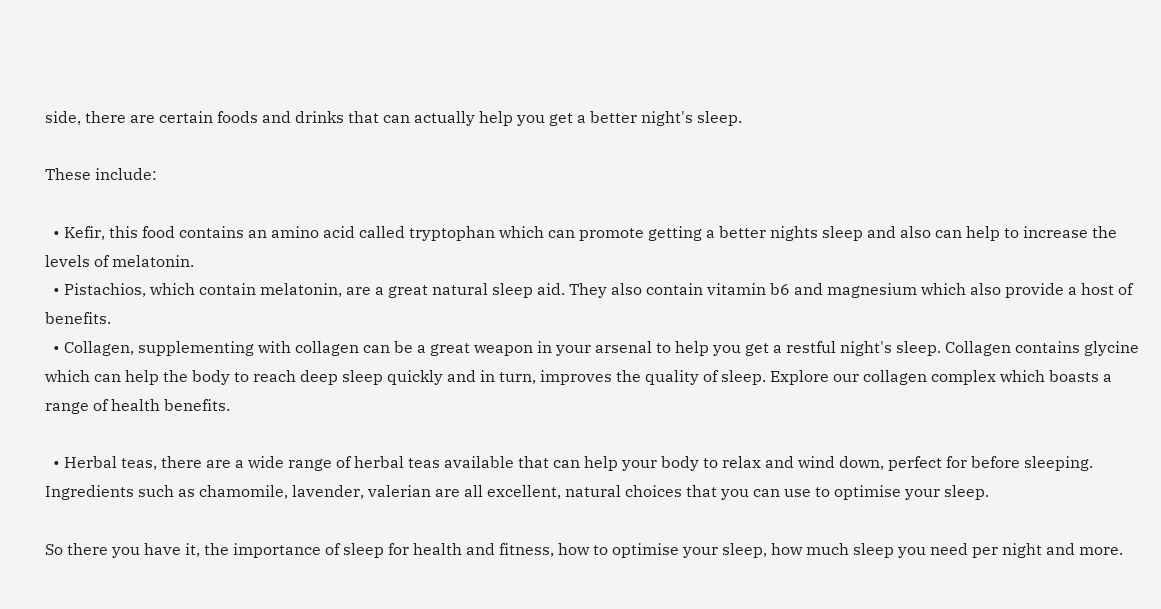side, there are certain foods and drinks that can actually help you get a better night's sleep.

These include:

  • Kefir, this food contains an amino acid called tryptophan which can promote getting a better nights sleep and also can help to increase the levels of melatonin.
  • Pistachios, which contain melatonin, are a great natural sleep aid. They also contain vitamin b6 and magnesium which also provide a host of benefits.
  • Collagen, supplementing with collagen can be a great weapon in your arsenal to help you get a restful night's sleep. Collagen contains glycine which can help the body to reach deep sleep quickly and in turn, improves the quality of sleep. Explore our collagen complex which boasts a range of health benefits.

  • Herbal teas, there are a wide range of herbal teas available that can help your body to relax and wind down, perfect for before sleeping. Ingredients such as chamomile, lavender, valerian are all excellent, natural choices that you can use to optimise your sleep.

So there you have it, the importance of sleep for health and fitness, how to optimise your sleep, how much sleep you need per night and more.